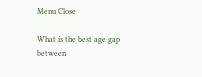Menu Close

What is the best age gap between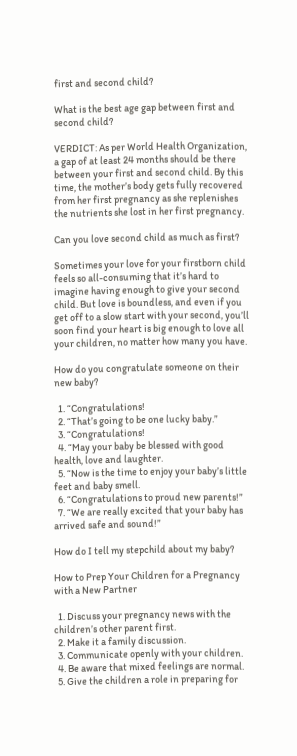first and second child?

What is the best age gap between first and second child?

VERDICT: As per World Health Organization, a gap of at least 24 months should be there between your first and second child. By this time, the mother’s body gets fully recovered from her first pregnancy as she replenishes the nutrients she lost in her first pregnancy.

Can you love second child as much as first?

Sometimes your love for your firstborn child feels so all-consuming that it’s hard to imagine having enough to give your second child. But love is boundless, and even if you get off to a slow start with your second, you’ll soon find your heart is big enough to love all your children, no matter how many you have.

How do you congratulate someone on their new baby?

  1. “Congratulations!
  2. “That’s going to be one lucky baby.”
  3. “Congratulations!
  4. “May your baby be blessed with good health, love and laughter.
  5. “Now is the time to enjoy your baby’s little feet and baby smell.
  6. “Congratulations to proud new parents!”
  7. “We are really excited that your baby has arrived safe and sound!”

How do I tell my stepchild about my baby?

How to Prep Your Children for a Pregnancy with a New Partner

  1. Discuss your pregnancy news with the children’s other parent first.
  2. Make it a family discussion.
  3. Communicate openly with your children.
  4. Be aware that mixed feelings are normal.
  5. Give the children a role in preparing for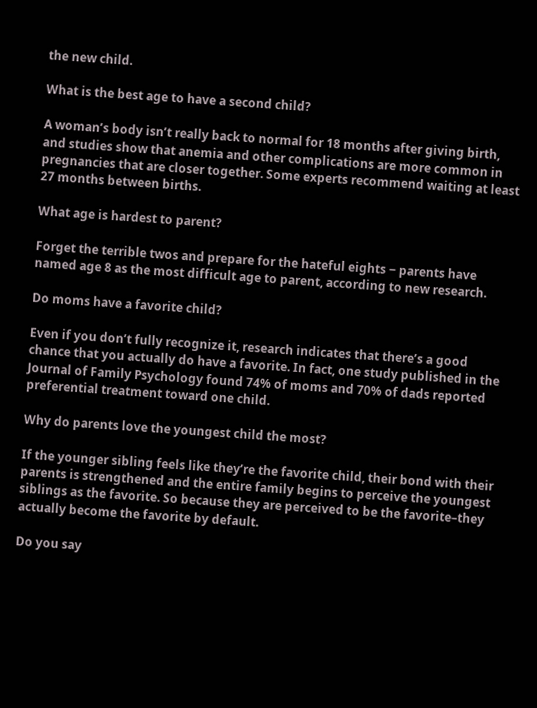the new child.

What is the best age to have a second child?

A woman’s body isn’t really back to normal for 18 months after giving birth, and studies show that anemia and other complications are more common in pregnancies that are closer together. Some experts recommend waiting at least 27 months between births.

What age is hardest to parent?

Forget the terrible twos and prepare for the hateful eights ‒ parents have named age 8 as the most difficult age to parent, according to new research.

Do moms have a favorite child?

Even if you don’t fully recognize it, research indicates that there’s a good chance that you actually do have a favorite. In fact, one study published in the Journal of Family Psychology found 74% of moms and 70% of dads reported preferential treatment toward one child.

Why do parents love the youngest child the most?

If the younger sibling feels like they’re the favorite child, their bond with their parents is strengthened and the entire family begins to perceive the youngest siblings as the favorite. So because they are perceived to be the favorite–they actually become the favorite by default.

Do you say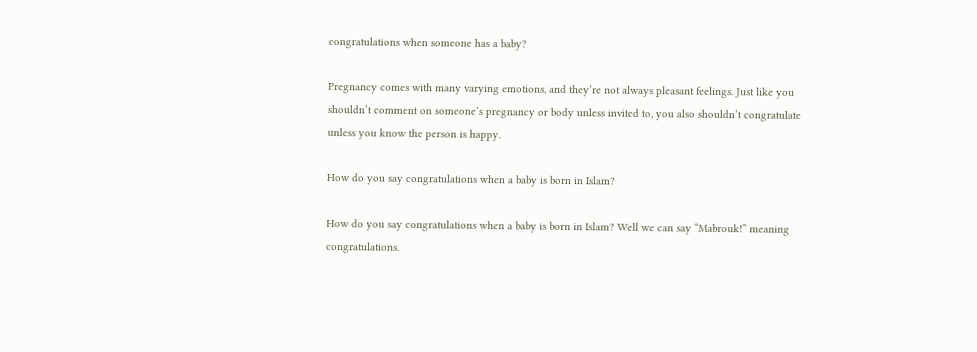congratulations when someone has a baby?

Pregnancy comes with many varying emotions, and they’re not always pleasant feelings. Just like you shouldn’t comment on someone’s pregnancy or body unless invited to, you also shouldn’t congratulate unless you know the person is happy.

How do you say congratulations when a baby is born in Islam?

How do you say congratulations when a baby is born in Islam? Well we can say “Mabrouk!” meaning congratulations.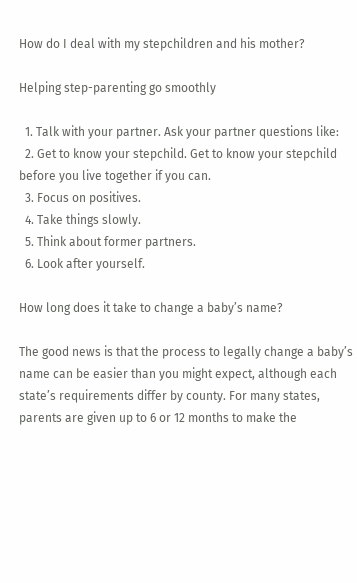How do I deal with my stepchildren and his mother?

Helping step-parenting go smoothly

  1. Talk with your partner. Ask your partner questions like:
  2. Get to know your stepchild. Get to know your stepchild before you live together if you can.
  3. Focus on positives.
  4. Take things slowly.
  5. Think about former partners.
  6. Look after yourself.

How long does it take to change a baby’s name?

The good news is that the process to legally change a baby’s name can be easier than you might expect, although each state’s requirements differ by county. For many states, parents are given up to 6 or 12 months to make the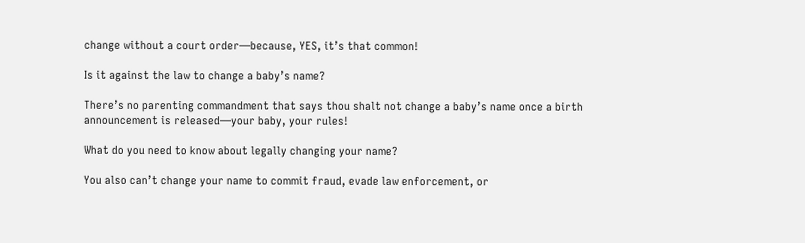change without a court order—because, YES, it’s that common!

Is it against the law to change a baby’s name?

There’s no parenting commandment that says thou shalt not change a baby’s name once a birth announcement is released—your baby, your rules!

What do you need to know about legally changing your name?

You also can’t change your name to commit fraud, evade law enforcement, or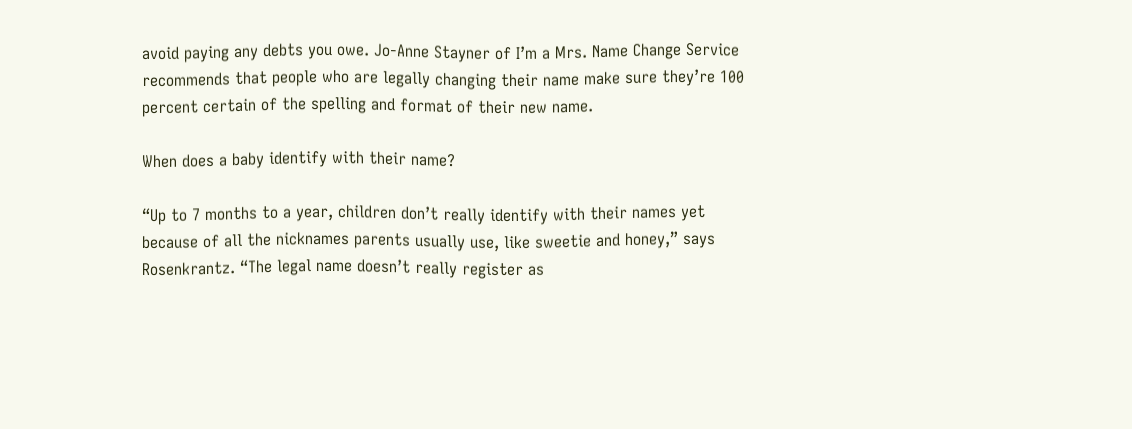avoid paying any debts you owe. Jo-Anne Stayner of I’m a Mrs. Name Change Service recommends that people who are legally changing their name make sure they’re 100 percent certain of the spelling and format of their new name.

When does a baby identify with their name?

“Up to 7 months to a year, children don’t really identify with their names yet because of all the nicknames parents usually use, like sweetie and honey,” says Rosenkrantz. “The legal name doesn’t really register as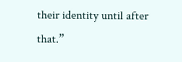their identity until after that.”